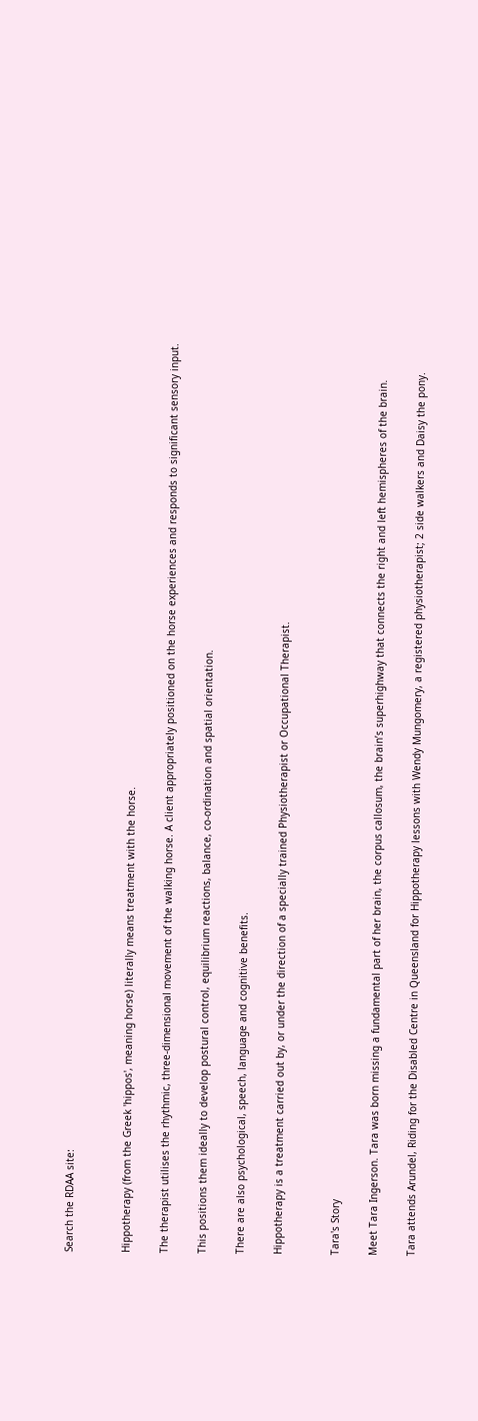Search the RDAA site:


Hippotherapy (from the Greek 'hippos', meaning horse) literally means treatment with the horse.

The therapist utilises the rhythmic, three-dimensional movement of the walking horse. A client appropriately positioned on the horse experiences and responds to significant sensory input.

This positions them ideally to develop postural control, equilibrium reactions, balance, co-ordination and spatial orientation.

There are also psychological, speech, language and cognitive benefits.

Hippotherapy is a treatment carried out by, or under the direction of a specially trained Physiotherapist or Occupational Therapist.


Tara's Story

Meet Tara Ingerson. Tara was born missing a fundamental part of her brain, the corpus callosum, the brain’s superhighway that connects the right and left hemispheres of the brain.

Tara attends Arundel, Riding for the Disabled Centre in Queensland for Hippotherapy lessons with Wendy Mungomery, a registered physiotherapist; 2 side walkers and Daisy the pony.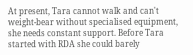At present, Tara cannot walk and can't weight-bear without specialised equipment, she needs constant support. Before Tara started with RDA she could barely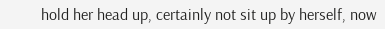hold her head up, certainly not sit up by herself, now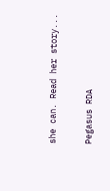she can. Read her story...

Pegasus RDA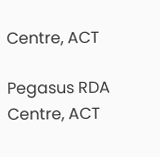Centre, ACT

Pegasus RDA Centre, ACT